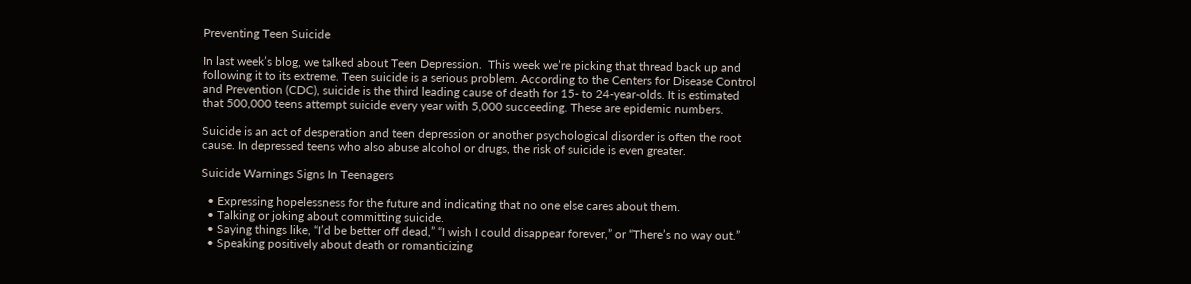Preventing Teen Suicide

In last week’s blog, we talked about Teen Depression.  This week we’re picking that thread back up and following it to its extreme. Teen suicide is a serious problem. According to the Centers for Disease Control and Prevention (CDC), suicide is the third leading cause of death for 15- to 24-year-olds. It is estimated that 500,000 teens attempt suicide every year with 5,000 succeeding. These are epidemic numbers.

Suicide is an act of desperation and teen depression or another psychological disorder is often the root cause. In depressed teens who also abuse alcohol or drugs, the risk of suicide is even greater.

Suicide Warnings Signs In Teenagers

  • Expressing hopelessness for the future and indicating that no one else cares about them.
  • Talking or joking about committing suicide.
  • Saying things like, “I’d be better off dead,” “I wish I could disappear forever,” or “There’s no way out.”
  • Speaking positively about death or romanticizing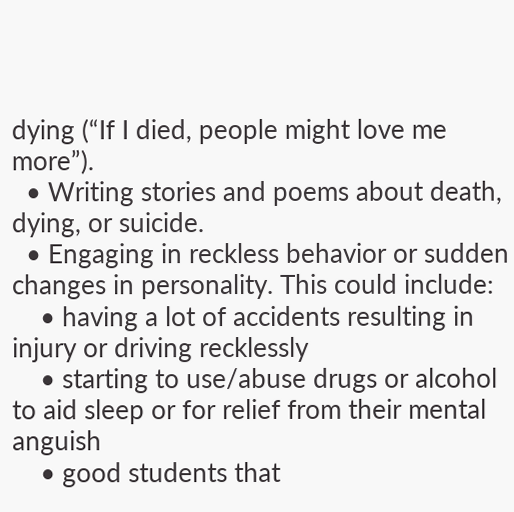dying (“If I died, people might love me more”).
  • Writing stories and poems about death, dying, or suicide.
  • Engaging in reckless behavior or sudden changes in personality. This could include:
    • having a lot of accidents resulting in injury or driving recklessly
    • starting to use/abuse drugs or alcohol to aid sleep or for relief from their mental anguish
    • good students that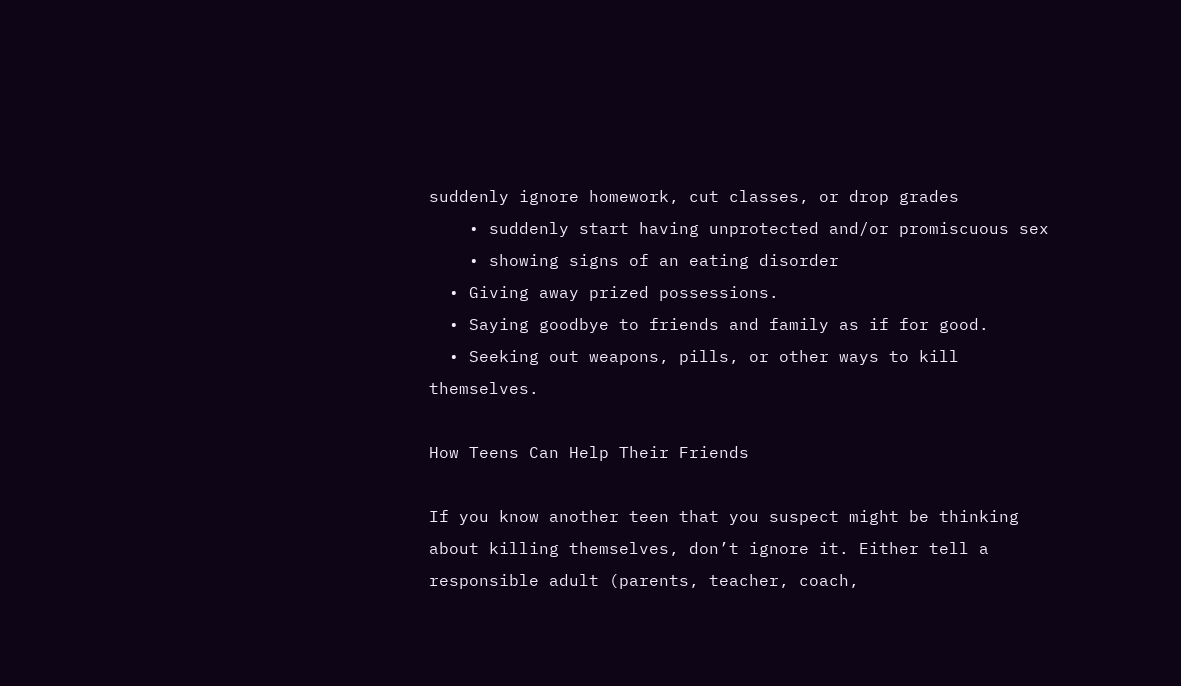suddenly ignore homework, cut classes, or drop grades
    • suddenly start having unprotected and/or promiscuous sex
    • showing signs of an eating disorder
  • Giving away prized possessions.
  • Saying goodbye to friends and family as if for good.
  • Seeking out weapons, pills, or other ways to kill themselves.

How Teens Can Help Their Friends

If you know another teen that you suspect might be thinking about killing themselves, don’t ignore it. Either tell a responsible adult (parents, teacher, coach,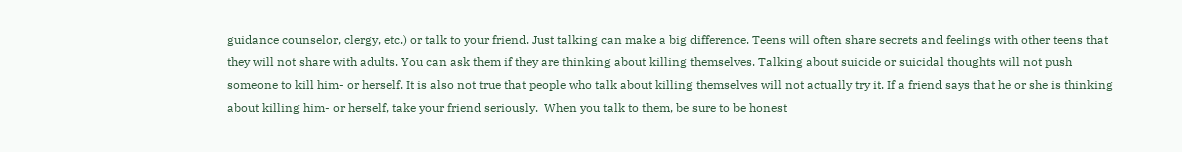guidance counselor, clergy, etc.) or talk to your friend. Just talking can make a big difference. Teens will often share secrets and feelings with other teens that they will not share with adults. You can ask them if they are thinking about killing themselves. Talking about suicide or suicidal thoughts will not push someone to kill him- or herself. It is also not true that people who talk about killing themselves will not actually try it. If a friend says that he or she is thinking about killing him- or herself, take your friend seriously.  When you talk to them, be sure to be honest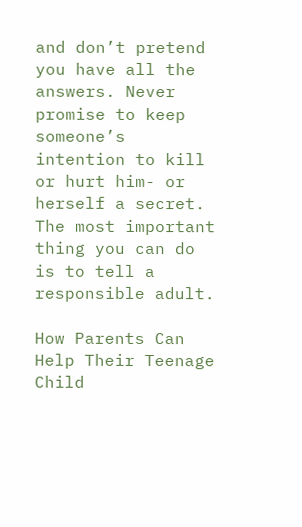and don’t pretend you have all the answers. Never promise to keep someone’s intention to kill or hurt him- or herself a secret. The most important thing you can do is to tell a responsible adult.

How Parents Can Help Their Teenage Child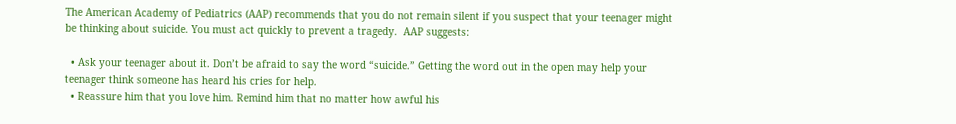The American Academy of Pediatrics (AAP) recommends that you do not remain silent if you suspect that your teenager might be thinking about suicide. You must act quickly to prevent a tragedy.  AAP suggests:

  • Ask your teenager about it. Don’t be afraid to say the word “suicide.” Getting the word out in the open may help your teenager think someone has heard his cries for help.
  • Reassure him that you love him. Remind him that no matter how awful his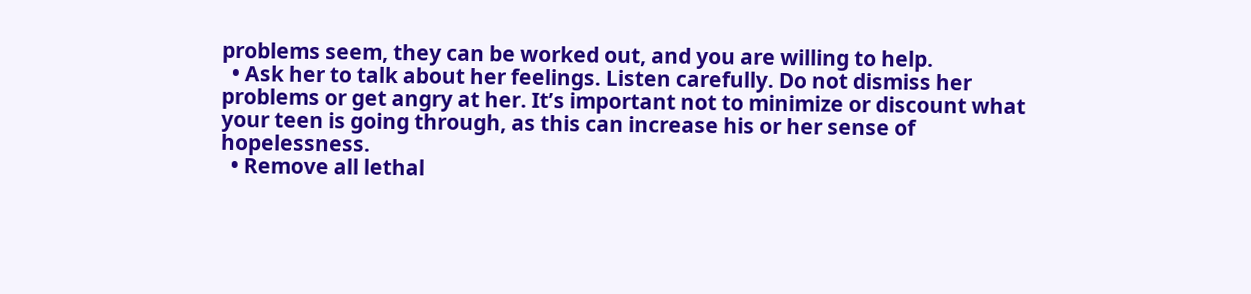problems seem, they can be worked out, and you are willing to help.
  • Ask her to talk about her feelings. Listen carefully. Do not dismiss her problems or get angry at her. It’s important not to minimize or discount what your teen is going through, as this can increase his or her sense of hopelessness.
  • Remove all lethal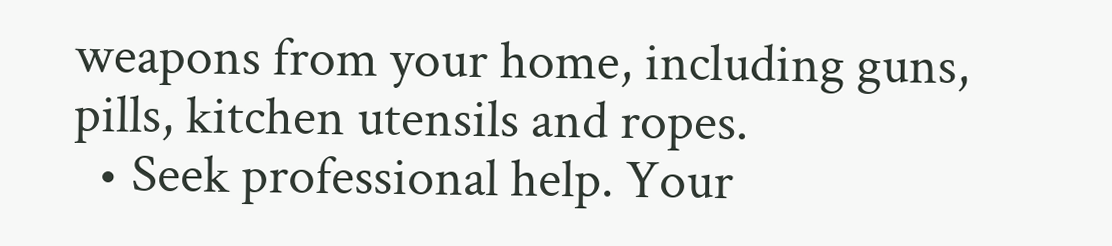weapons from your home, including guns, pills, kitchen utensils and ropes.
  • Seek professional help. Your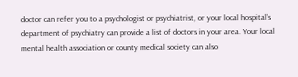doctor can refer you to a psychologist or psychiatrist, or your local hospital’s department of psychiatry can provide a list of doctors in your area. Your local mental health association or county medical society can also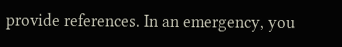provide references. In an emergency, you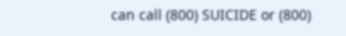can call (800) SUICIDE or (800)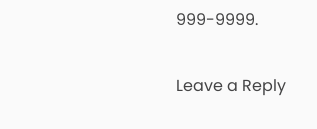999-9999.

Leave a Reply